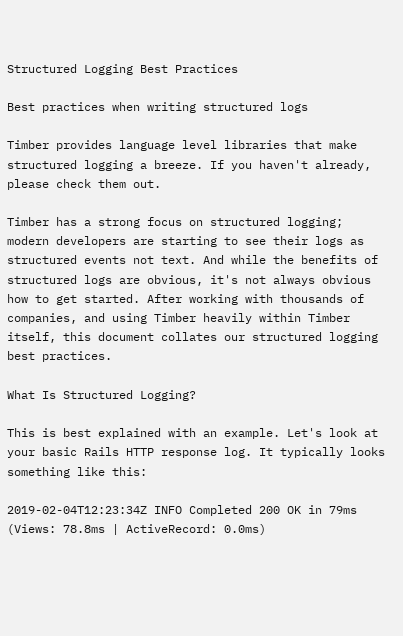Structured Logging Best Practices

Best practices when writing structured logs

Timber provides language level libraries that make structured logging a breeze. If you haven't already, please check them out.

Timber has a strong focus on structured logging; modern developers are starting to see their logs as structured events not text. And while the benefits of structured logs are obvious, it's not always obvious how to get started. After working with thousands of companies, and using Timber heavily within Timber itself, this document collates our structured logging best practices.

What Is Structured Logging?

This is best explained with an example. Let's look at your basic Rails HTTP response log. It typically looks something like this:

2019-02-04T12:23:34Z INFO Completed 200 OK in 79ms (Views: 78.8ms | ActiveRecord: 0.0ms)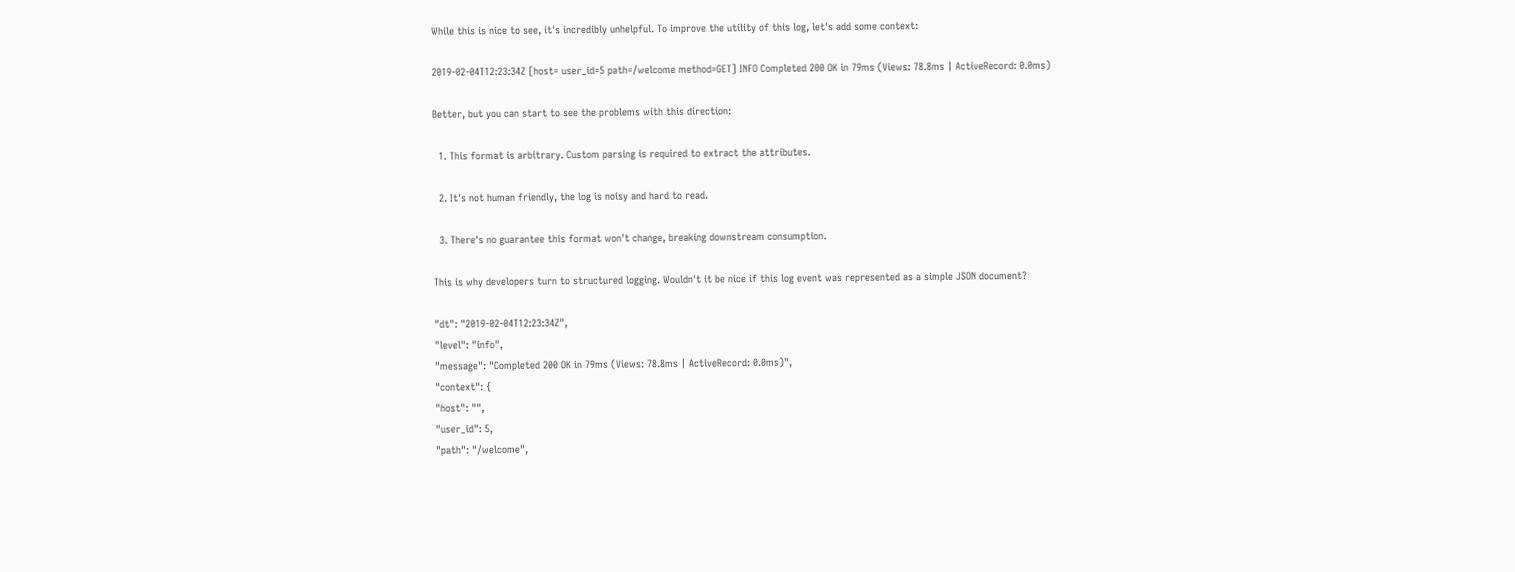While this is nice to see, it's incredibly unhelpful. To improve the utility of this log, let's add some context:

2019-02-04T12:23:34Z [host= user_id=5 path=/welcome method=GET] INFO Completed 200 OK in 79ms (Views: 78.8ms | ActiveRecord: 0.0ms)

Better, but you can start to see the problems with this direction:

  1. This format is arbitrary. Custom parsing is required to extract the attributes.

  2. It's not human friendly, the log is noisy and hard to read.

  3. There's no guarantee this format won't change, breaking downstream consumption.

This is why developers turn to structured logging. Wouldn't it be nice if this log event was represented as a simple JSON document?

"dt": "2019-02-04T12:23:34Z",
"level": "info",
"message": "Completed 200 OK in 79ms (Views: 78.8ms | ActiveRecord: 0.0ms)",
"context": {
"host": "",
"user_id": 5,
"path": "/welcome",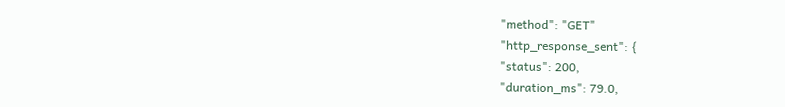"method": "GET"
"http_response_sent": {
"status": 200,
"duration_ms": 79.0,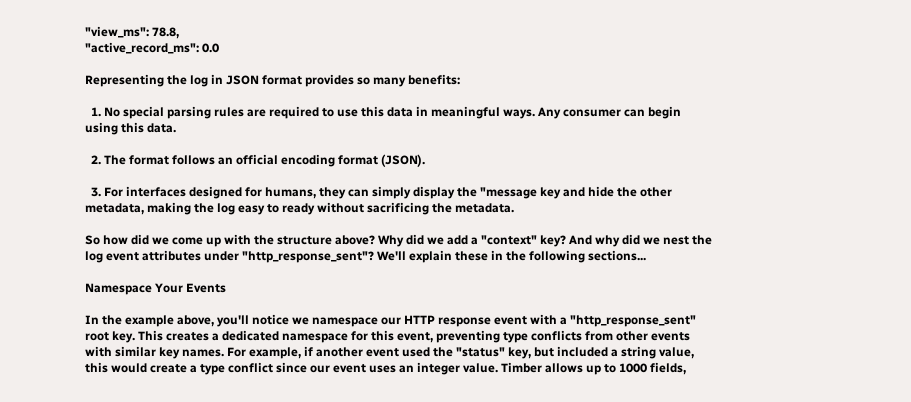"view_ms": 78.8,
"active_record_ms": 0.0

Representing the log in JSON format provides so many benefits:

  1. No special parsing rules are required to use this data in meaningful ways. Any consumer can begin using this data.

  2. The format follows an official encoding format (JSON).

  3. For interfaces designed for humans, they can simply display the "message key and hide the other metadata, making the log easy to ready without sacrificing the metadata.

So how did we come up with the structure above? Why did we add a "context" key? And why did we nest the log event attributes under "http_response_sent"? We'll explain these in the following sections...

Namespace Your Events

In the example above, you'll notice we namespace our HTTP response event with a "http_response_sent" root key. This creates a dedicated namespace for this event, preventing type conflicts from other events with similar key names. For example, if another event used the "status" key, but included a string value, this would create a type conflict since our event uses an integer value. Timber allows up to 1000 fields,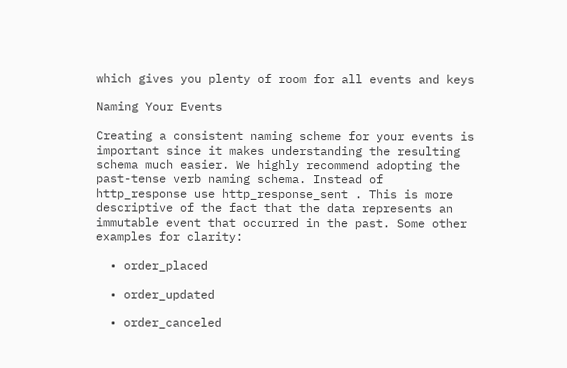which gives you plenty of room for all events and keys

Naming Your Events

Creating a consistent naming scheme for your events is important since it makes understanding the resulting schema much easier. We highly recommend adopting the past-tense verb naming schema. Instead of http_response use http_response_sent . This is more descriptive of the fact that the data represents an immutable event that occurred in the past. Some other examples for clarity:

  • order_placed

  • order_updated

  • order_canceled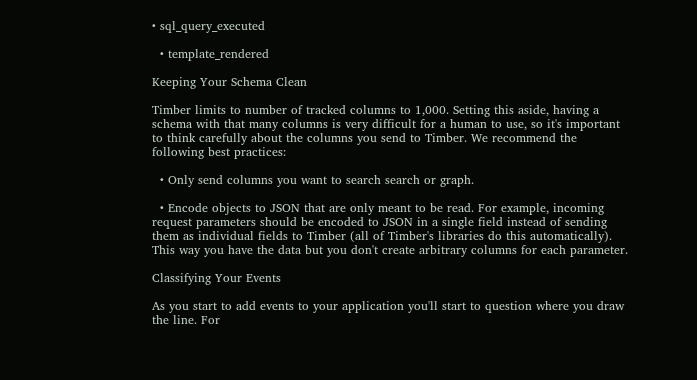• sql_query_executed

  • template_rendered

Keeping Your Schema Clean

Timber limits to number of tracked columns to 1,000. Setting this aside, having a schema with that many columns is very difficult for a human to use, so it's important to think carefully about the columns you send to Timber. We recommend the following best practices:

  • Only send columns you want to search search or graph.

  • Encode objects to JSON that are only meant to be read. For example, incoming request parameters should be encoded to JSON in a single field instead of sending them as individual fields to Timber (all of Timber's libraries do this automatically). This way you have the data but you don't create arbitrary columns for each parameter.

Classifying Your Events

As you start to add events to your application you'll start to question where you draw the line. For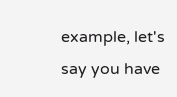example, let's say you have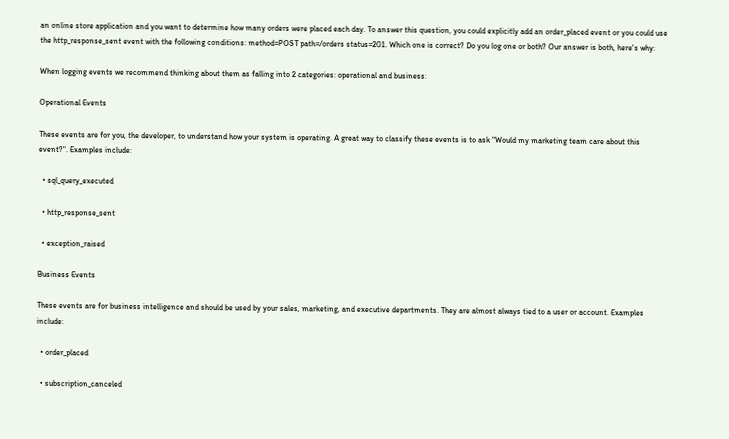an online store application and you want to determine how many orders were placed each day. To answer this question, you could explicitly add an order_placed event or you could use the http_response_sent event with the following conditions: method=POST path=/orders status=201. Which one is correct? Do you log one or both? Our answer is both, here's why:

When logging events we recommend thinking about them as falling into 2 categories: operational and business:

Operational Events

These events are for you, the developer, to understand how your system is operating. A great way to classify these events is to ask "Would my marketing team care about this event?". Examples include:

  • sql_query_executed

  • http_response_sent

  • exception_raised

Business Events

These events are for business intelligence and should be used by your sales, marketing, and executive departments. They are almost always tied to a user or account. Examples include:

  • order_placed

  • subscription_canceled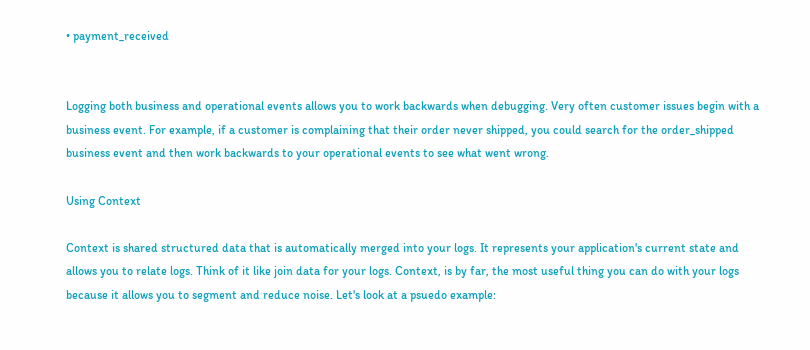• payment_received


Logging both business and operational events allows you to work backwards when debugging. Very often customer issues begin with a business event. For example, if a customer is complaining that their order never shipped, you could search for the order_shipped business event and then work backwards to your operational events to see what went wrong.

Using Context

Context is shared structured data that is automatically merged into your logs. It represents your application's current state and allows you to relate logs. Think of it like join data for your logs. Context, is by far, the most useful thing you can do with your logs because it allows you to segment and reduce noise. Let's look at a psuedo example: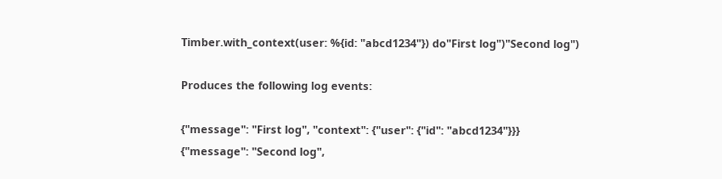Timber.with_context(user: %{id: "abcd1234"}) do"First log")"Second log")

Produces the following log events:

{"message": "First log", "context": {"user": {"id": "abcd1234"}}}
{"message": "Second log",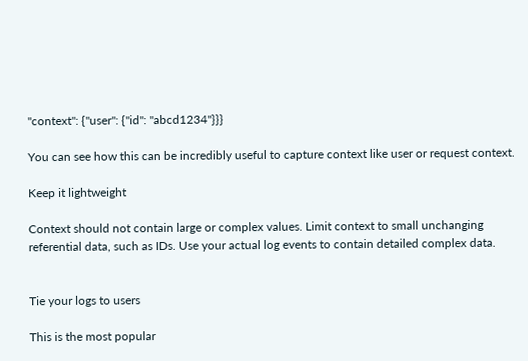"context": {"user": {"id": "abcd1234"}}}

You can see how this can be incredibly useful to capture context like user or request context.

Keep it lightweight

Context should not contain large or complex values. Limit context to small unchanging referential data, such as IDs. Use your actual log events to contain detailed complex data.


Tie your logs to users

This is the most popular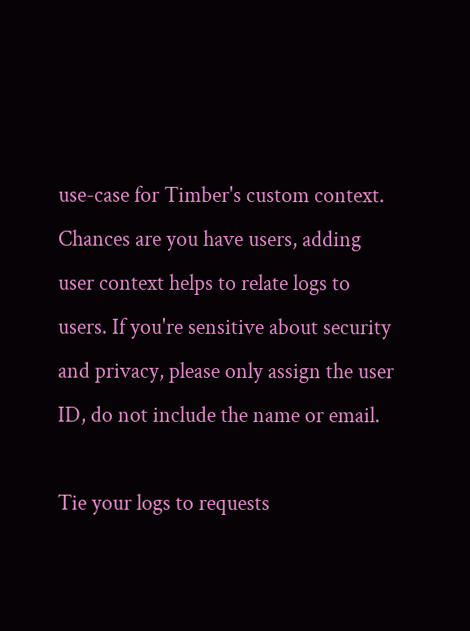use-case for Timber's custom context. Chances are you have users, adding user context helps to relate logs to users. If you're sensitive about security and privacy, please only assign the user ID, do not include the name or email.

Tie your logs to requests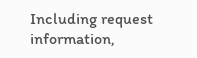Including request information,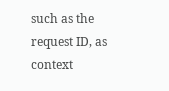such as the request ID, as context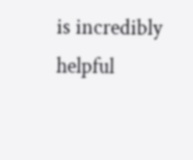is incredibly helpful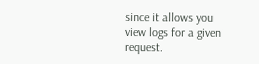since it allows you view logs for a given request.